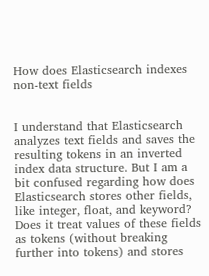How does Elasticsearch indexes non-text fields


I understand that Elasticsearch analyzes text fields and saves the resulting tokens in an inverted index data structure. But I am a bit confused regarding how does Elasticsearch stores other fields, like integer, float, and keyword? Does it treat values of these fields as tokens (without breaking further into tokens) and stores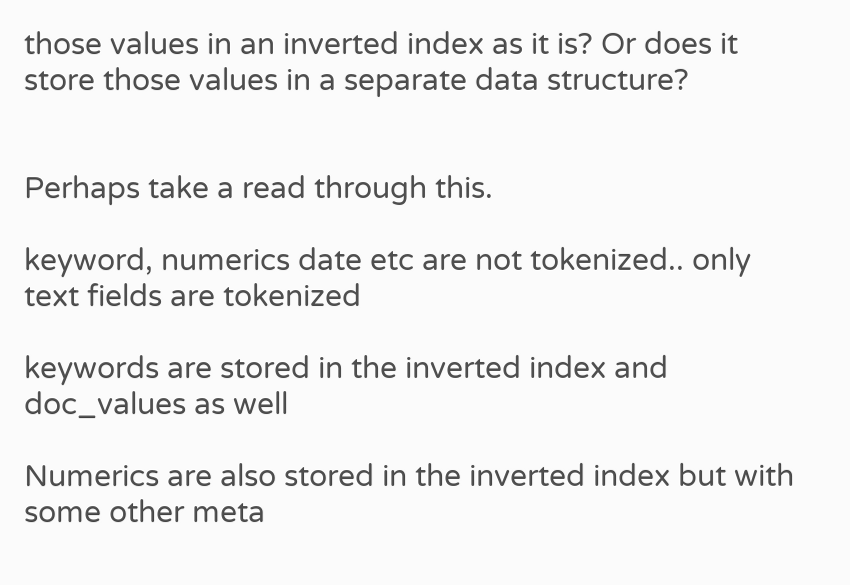those values in an inverted index as it is? Or does it store those values in a separate data structure?


Perhaps take a read through this.

keyword, numerics date etc are not tokenized.. only text fields are tokenized

keywords are stored in the inverted index and doc_values as well

Numerics are also stored in the inverted index but with some other meta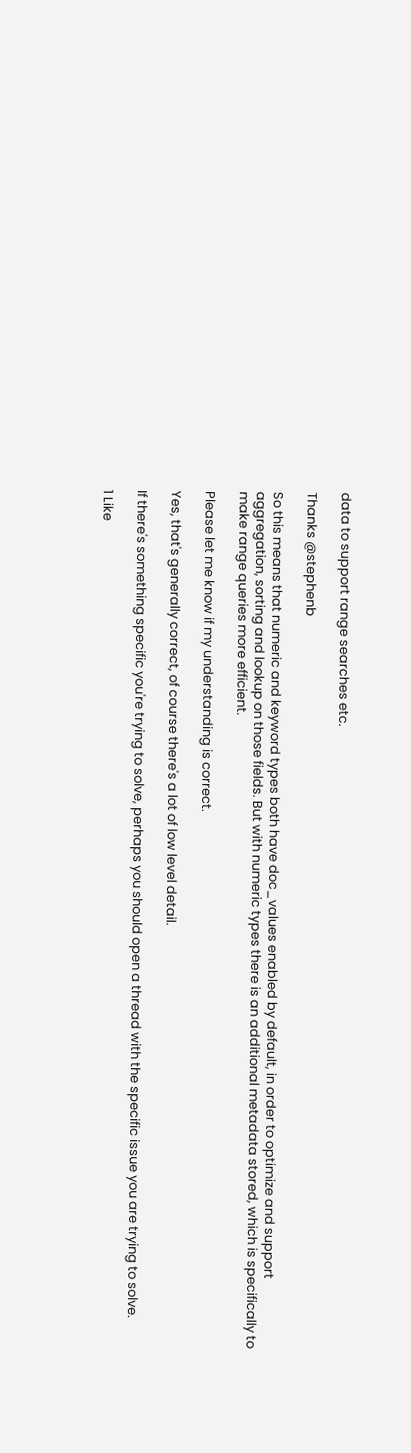data to support range searches etc.

Thanks @stephenb

So this means that numeric and keyword types both have doc_values enabled by default, in order to optimize and support aggregation, sorting and lookup on those fields. But with numeric types there is an additional metadata stored, which is specifically to make range queries more efficient.

Please let me know if my understanding is correct.

Yes, that's generally correct, of course there's a lot of low level detail.

If there's something specific you're trying to solve, perhaps you should open a thread with the specific issue you are trying to solve.

1 Like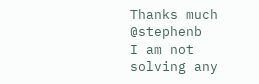Thanks much @stephenb
I am not solving any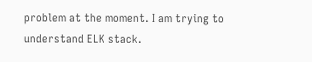problem at the moment. I am trying to understand ELK stack.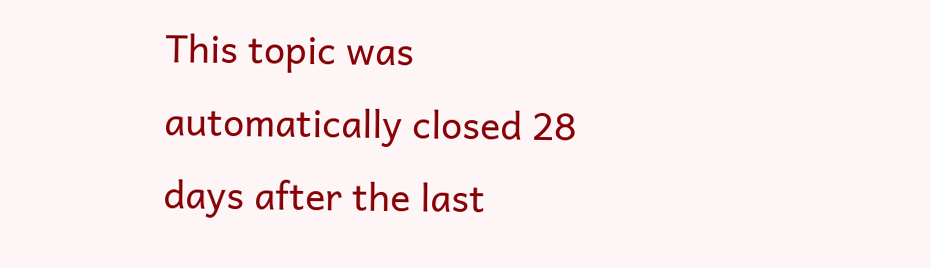This topic was automatically closed 28 days after the last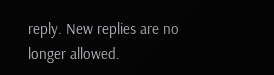reply. New replies are no longer allowed.